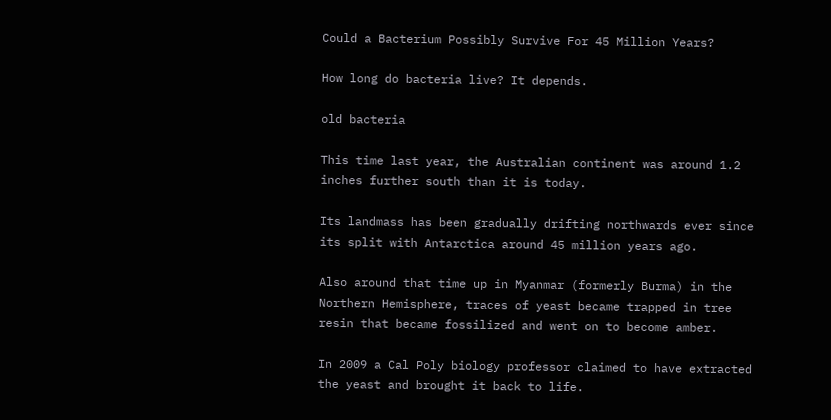Could a Bacterium Possibly Survive For 45 Million Years?

How long do bacteria live? It depends.

old bacteria

This time last year, the Australian continent was around 1.2 inches further south than it is today.

Its landmass has been gradually drifting northwards ever since its split with Antarctica around 45 million years ago.

Also around that time up in Myanmar (formerly Burma) in the Northern Hemisphere, traces of yeast became trapped in tree resin that became fossilized and went on to become amber.

In 2009 a Cal Poly biology professor claimed to have extracted the yeast and brought it back to life.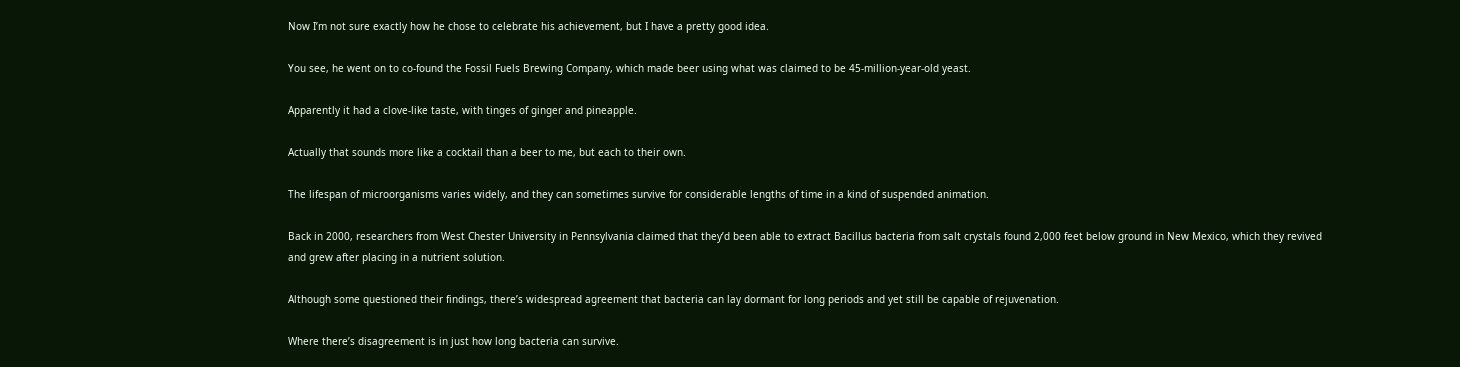Now I’m not sure exactly how he chose to celebrate his achievement, but I have a pretty good idea.

You see, he went on to co-found the Fossil Fuels Brewing Company, which made beer using what was claimed to be 45-million-year-old yeast.

Apparently it had a clove-like taste, with tinges of ginger and pineapple.

Actually that sounds more like a cocktail than a beer to me, but each to their own.

The lifespan of microorganisms varies widely, and they can sometimes survive for considerable lengths of time in a kind of suspended animation.

Back in 2000, researchers from West Chester University in Pennsylvania claimed that they’d been able to extract Bacillus bacteria from salt crystals found 2,000 feet below ground in New Mexico, which they revived and grew after placing in a nutrient solution.

Although some questioned their findings, there’s widespread agreement that bacteria can lay dormant for long periods and yet still be capable of rejuvenation.

Where there’s disagreement is in just how long bacteria can survive.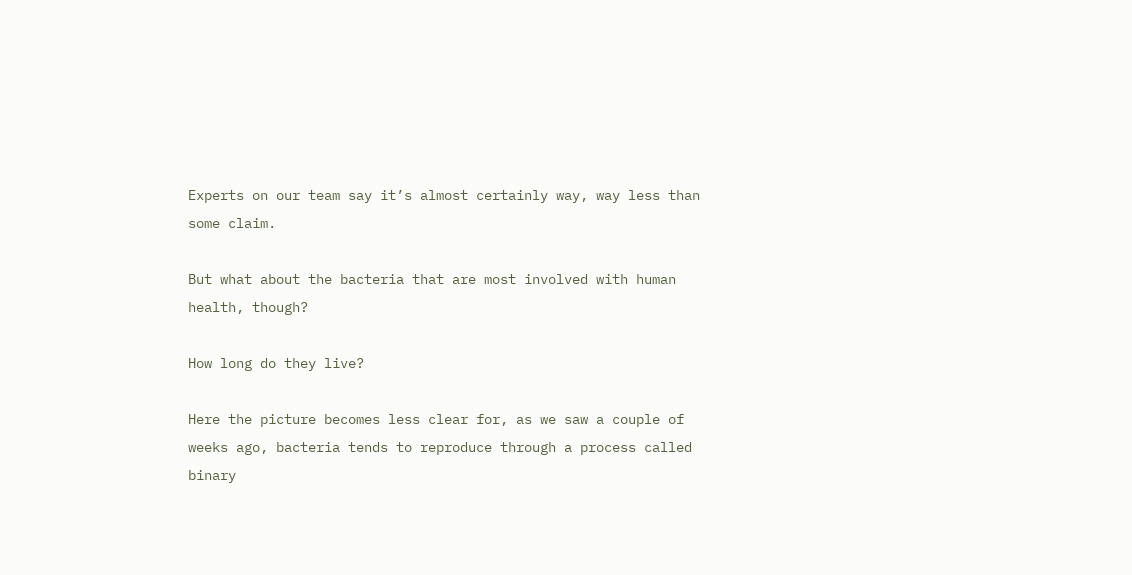Experts on our team say it’s almost certainly way, way less than some claim.

But what about the bacteria that are most involved with human health, though?

How long do they live?

Here the picture becomes less clear for, as we saw a couple of weeks ago, bacteria tends to reproduce through a process called binary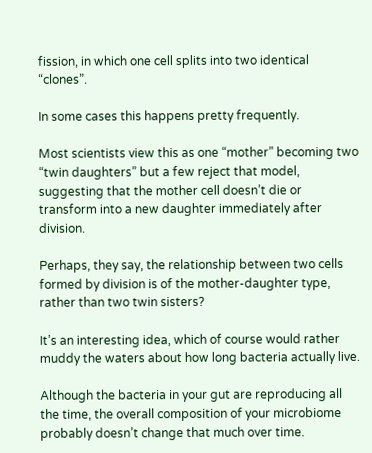fission, in which one cell splits into two identical “clones”.

In some cases this happens pretty frequently.

Most scientists view this as one “mother” becoming two “twin daughters” but a few reject that model, suggesting that the mother cell doesn’t die or transform into a new daughter immediately after division.

Perhaps, they say, the relationship between two cells formed by division is of the mother-daughter type, rather than two twin sisters?

It’s an interesting idea, which of course would rather muddy the waters about how long bacteria actually live.

Although the bacteria in your gut are reproducing all the time, the overall composition of your microbiome probably doesn’t change that much over time.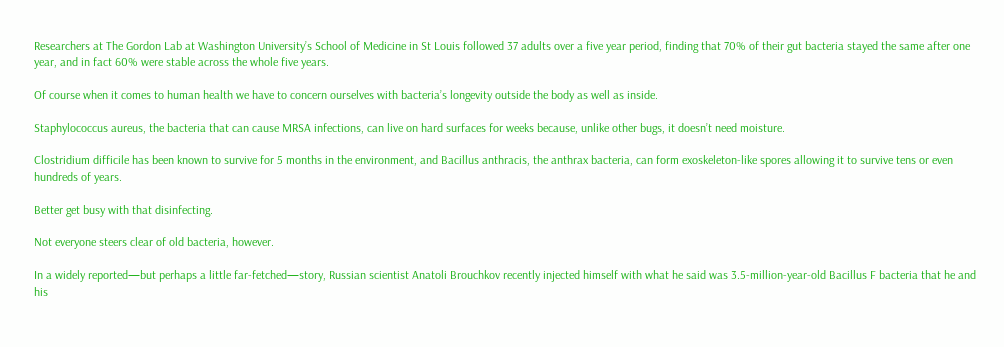Researchers at The Gordon Lab at Washington University’s School of Medicine in St Louis followed 37 adults over a five year period, finding that 70% of their gut bacteria stayed the same after one year, and in fact 60% were stable across the whole five years.

Of course when it comes to human health we have to concern ourselves with bacteria’s longevity outside the body as well as inside.

Staphylococcus aureus, the bacteria that can cause MRSA infections, can live on hard surfaces for weeks because, unlike other bugs, it doesn’t need moisture.

Clostridium difficile has been known to survive for 5 months in the environment, and Bacillus anthracis, the anthrax bacteria, can form exoskeleton-like spores allowing it to survive tens or even hundreds of years.

Better get busy with that disinfecting.

Not everyone steers clear of old bacteria, however.

In a widely reported—but perhaps a little far-fetched—story, Russian scientist Anatoli Brouchkov recently injected himself with what he said was 3.5-million-year-old Bacillus F bacteria that he and his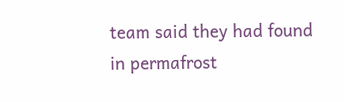team said they had found in permafrost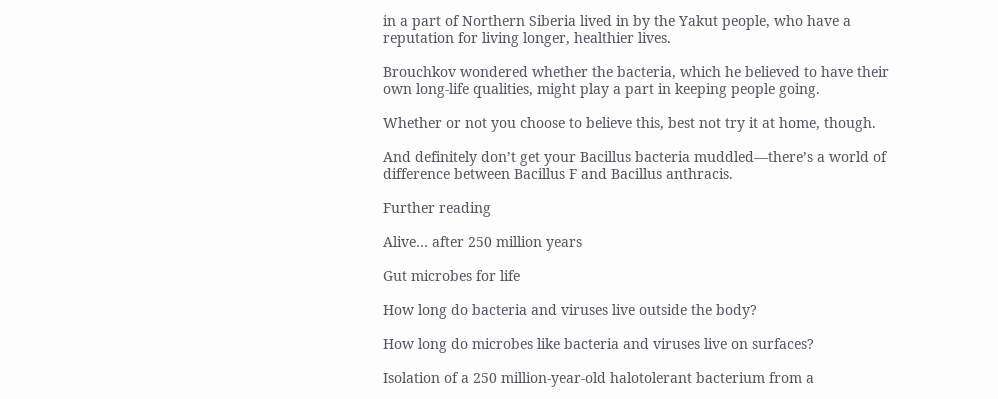in a part of Northern Siberia lived in by the Yakut people, who have a reputation for living longer, healthier lives.

Brouchkov wondered whether the bacteria, which he believed to have their own long-life qualities, might play a part in keeping people going.

Whether or not you choose to believe this, best not try it at home, though.

And definitely don’t get your Bacillus bacteria muddled—there’s a world of difference between Bacillus F and Bacillus anthracis.

Further reading

Alive… after 250 million years

Gut microbes for life

How long do bacteria and viruses live outside the body?

How long do microbes like bacteria and viruses live on surfaces?

Isolation of a 250 million-year-old halotolerant bacterium from a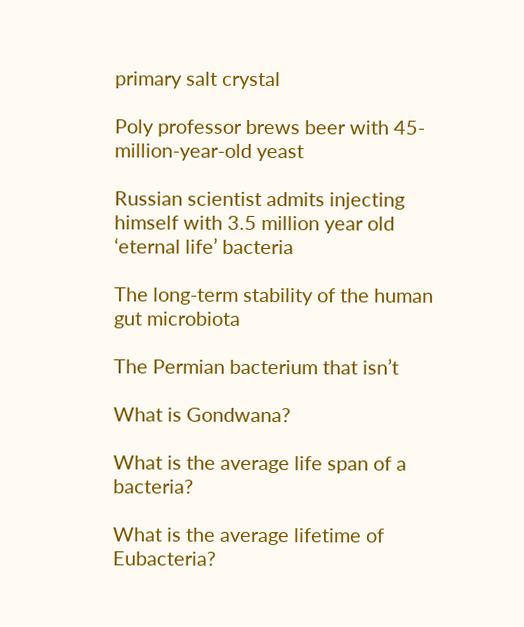primary salt crystal

Poly professor brews beer with 45-million-year-old yeast

Russian scientist admits injecting himself with 3.5 million year old ‘eternal life’ bacteria

The long-term stability of the human gut microbiota

The Permian bacterium that isn’t

What is Gondwana?

What is the average life span of a bacteria?

What is the average lifetime of Eubacteria?